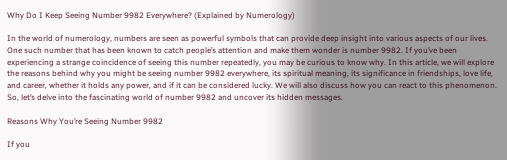Why Do I Keep Seeing Number 9982 Everywhere? (Explained by Numerology)

In the world of numerology, numbers are seen as powerful symbols that can provide deep insight into various aspects of our lives. One such number that has been known to catch people’s attention and make them wonder is number 9982. If you’ve been experiencing a strange coincidence of seeing this number repeatedly, you may be curious to know why. In this article, we will explore the reasons behind why you might be seeing number 9982 everywhere, its spiritual meaning, its significance in friendships, love life, and career, whether it holds any power, and if it can be considered lucky. We will also discuss how you can react to this phenomenon. So, let’s delve into the fascinating world of number 9982 and uncover its hidden messages.

Reasons Why You’re Seeing Number 9982

If you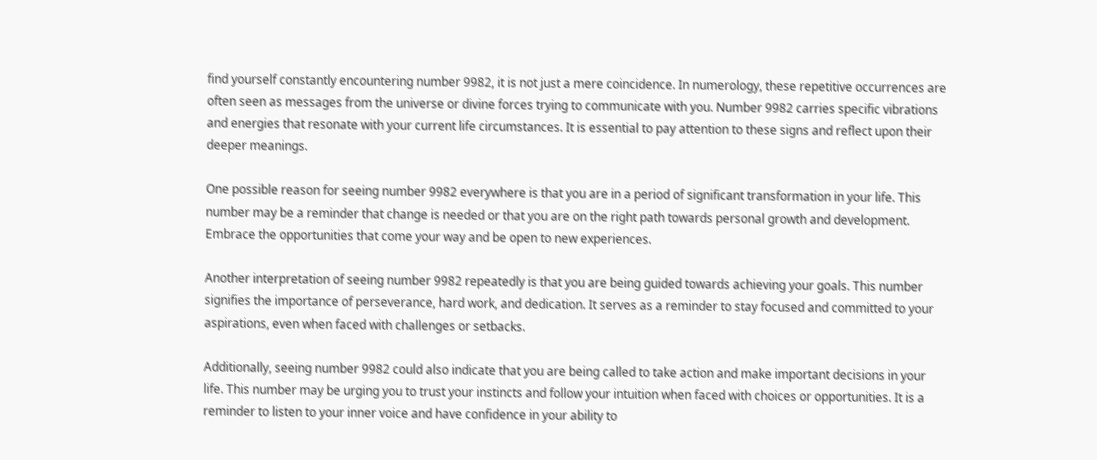find yourself constantly encountering number 9982, it is not just a mere coincidence. In numerology, these repetitive occurrences are often seen as messages from the universe or divine forces trying to communicate with you. Number 9982 carries specific vibrations and energies that resonate with your current life circumstances. It is essential to pay attention to these signs and reflect upon their deeper meanings.

One possible reason for seeing number 9982 everywhere is that you are in a period of significant transformation in your life. This number may be a reminder that change is needed or that you are on the right path towards personal growth and development. Embrace the opportunities that come your way and be open to new experiences.

Another interpretation of seeing number 9982 repeatedly is that you are being guided towards achieving your goals. This number signifies the importance of perseverance, hard work, and dedication. It serves as a reminder to stay focused and committed to your aspirations, even when faced with challenges or setbacks.

Additionally, seeing number 9982 could also indicate that you are being called to take action and make important decisions in your life. This number may be urging you to trust your instincts and follow your intuition when faced with choices or opportunities. It is a reminder to listen to your inner voice and have confidence in your ability to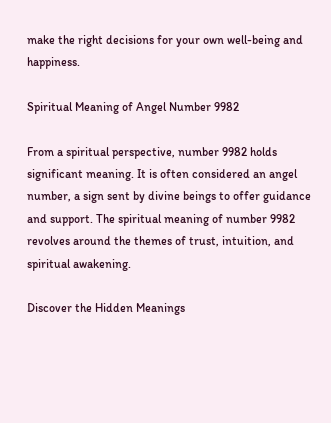make the right decisions for your own well-being and happiness.

Spiritual Meaning of Angel Number 9982

From a spiritual perspective, number 9982 holds significant meaning. It is often considered an angel number, a sign sent by divine beings to offer guidance and support. The spiritual meaning of number 9982 revolves around the themes of trust, intuition, and spiritual awakening.

Discover the Hidden Meanings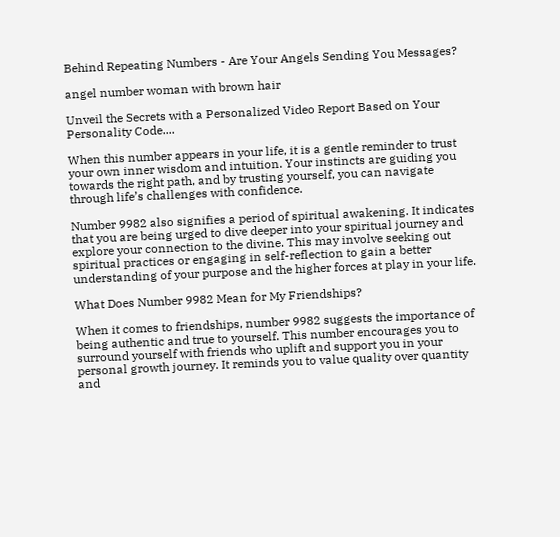Behind Repeating Numbers - Are Your Angels Sending You Messages?

angel number woman with brown hair

Unveil the Secrets with a Personalized Video Report Based on Your Personality Code....

When this number appears in your life, it is a gentle reminder to trust your own inner wisdom and intuition. Your instincts are guiding you towards the right path, and by trusting yourself, you can navigate through life’s challenges with confidence.

Number 9982 also signifies a period of spiritual awakening. It indicates that you are being urged to dive deeper into your spiritual journey and explore your connection to the divine. This may involve seeking out spiritual practices or engaging in self-reflection to gain a better understanding of your purpose and the higher forces at play in your life.

What Does Number 9982 Mean for My Friendships?

When it comes to friendships, number 9982 suggests the importance of being authentic and true to yourself. This number encourages you to surround yourself with friends who uplift and support you in your personal growth journey. It reminds you to value quality over quantity and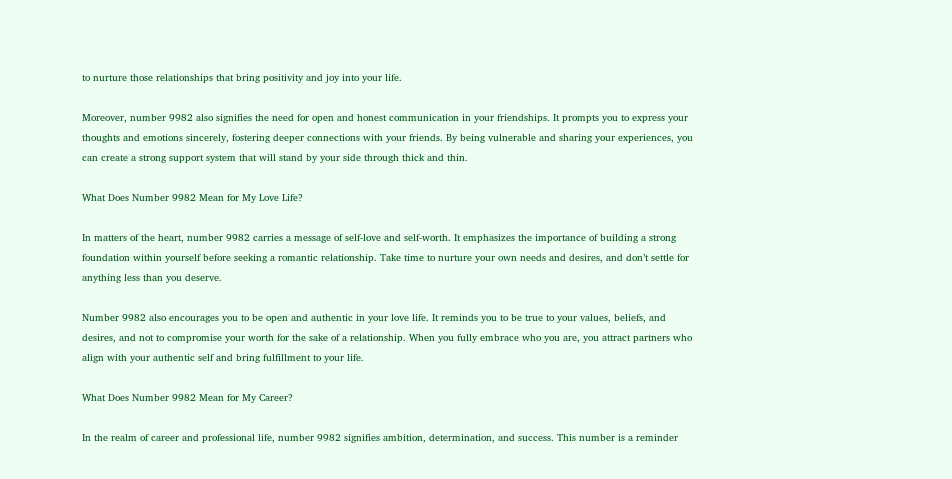to nurture those relationships that bring positivity and joy into your life.

Moreover, number 9982 also signifies the need for open and honest communication in your friendships. It prompts you to express your thoughts and emotions sincerely, fostering deeper connections with your friends. By being vulnerable and sharing your experiences, you can create a strong support system that will stand by your side through thick and thin.

What Does Number 9982 Mean for My Love Life?

In matters of the heart, number 9982 carries a message of self-love and self-worth. It emphasizes the importance of building a strong foundation within yourself before seeking a romantic relationship. Take time to nurture your own needs and desires, and don’t settle for anything less than you deserve.

Number 9982 also encourages you to be open and authentic in your love life. It reminds you to be true to your values, beliefs, and desires, and not to compromise your worth for the sake of a relationship. When you fully embrace who you are, you attract partners who align with your authentic self and bring fulfillment to your life.

What Does Number 9982 Mean for My Career?

In the realm of career and professional life, number 9982 signifies ambition, determination, and success. This number is a reminder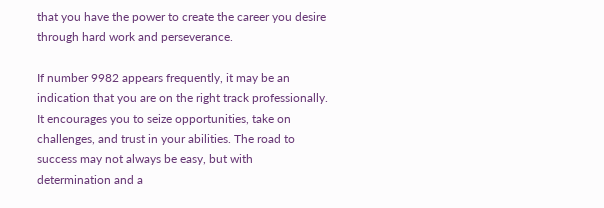that you have the power to create the career you desire through hard work and perseverance.

If number 9982 appears frequently, it may be an indication that you are on the right track professionally. It encourages you to seize opportunities, take on challenges, and trust in your abilities. The road to success may not always be easy, but with determination and a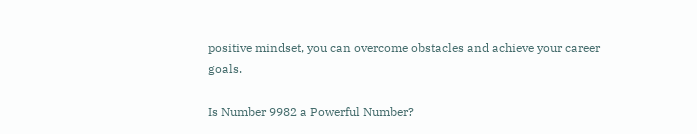positive mindset, you can overcome obstacles and achieve your career goals.

Is Number 9982 a Powerful Number?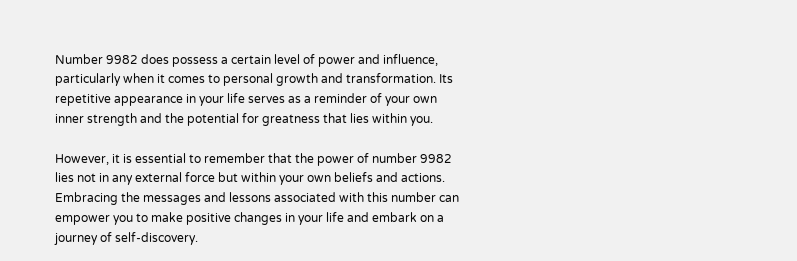Number 9982 does possess a certain level of power and influence, particularly when it comes to personal growth and transformation. Its repetitive appearance in your life serves as a reminder of your own inner strength and the potential for greatness that lies within you.

However, it is essential to remember that the power of number 9982 lies not in any external force but within your own beliefs and actions. Embracing the messages and lessons associated with this number can empower you to make positive changes in your life and embark on a journey of self-discovery.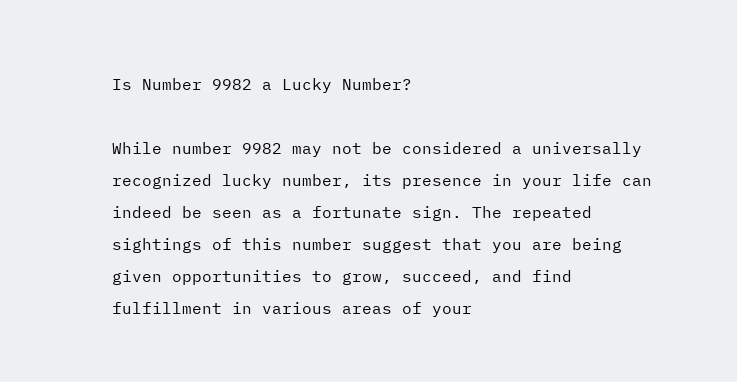Is Number 9982 a Lucky Number?

While number 9982 may not be considered a universally recognized lucky number, its presence in your life can indeed be seen as a fortunate sign. The repeated sightings of this number suggest that you are being given opportunities to grow, succeed, and find fulfillment in various areas of your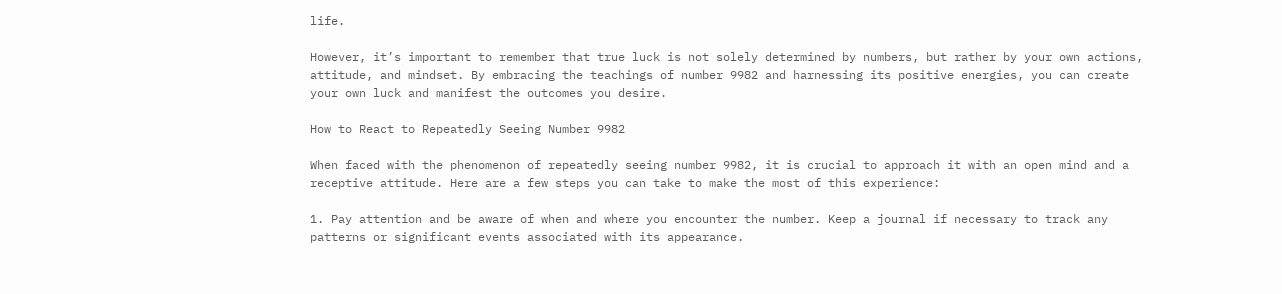life.

However, it’s important to remember that true luck is not solely determined by numbers, but rather by your own actions, attitude, and mindset. By embracing the teachings of number 9982 and harnessing its positive energies, you can create your own luck and manifest the outcomes you desire.

How to React to Repeatedly Seeing Number 9982

When faced with the phenomenon of repeatedly seeing number 9982, it is crucial to approach it with an open mind and a receptive attitude. Here are a few steps you can take to make the most of this experience:

1. Pay attention and be aware of when and where you encounter the number. Keep a journal if necessary to track any patterns or significant events associated with its appearance.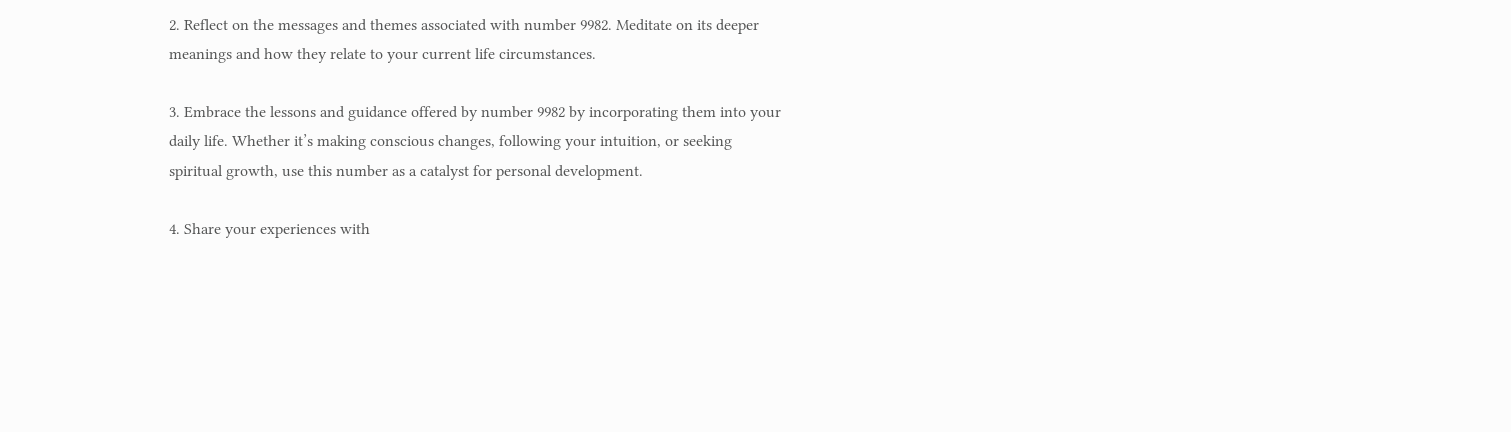2. Reflect on the messages and themes associated with number 9982. Meditate on its deeper meanings and how they relate to your current life circumstances.

3. Embrace the lessons and guidance offered by number 9982 by incorporating them into your daily life. Whether it’s making conscious changes, following your intuition, or seeking spiritual growth, use this number as a catalyst for personal development.

4. Share your experiences with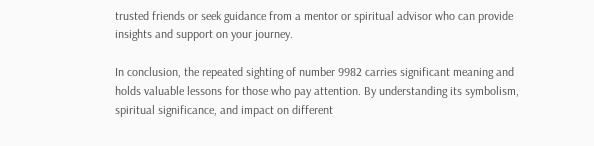trusted friends or seek guidance from a mentor or spiritual advisor who can provide insights and support on your journey.

In conclusion, the repeated sighting of number 9982 carries significant meaning and holds valuable lessons for those who pay attention. By understanding its symbolism, spiritual significance, and impact on different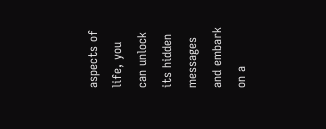aspects of life, you can unlock its hidden messages and embark on a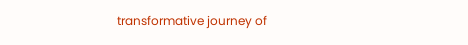transformative journey of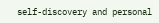self-discovery and personal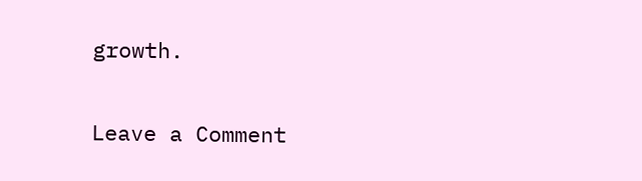growth.

Leave a Comment